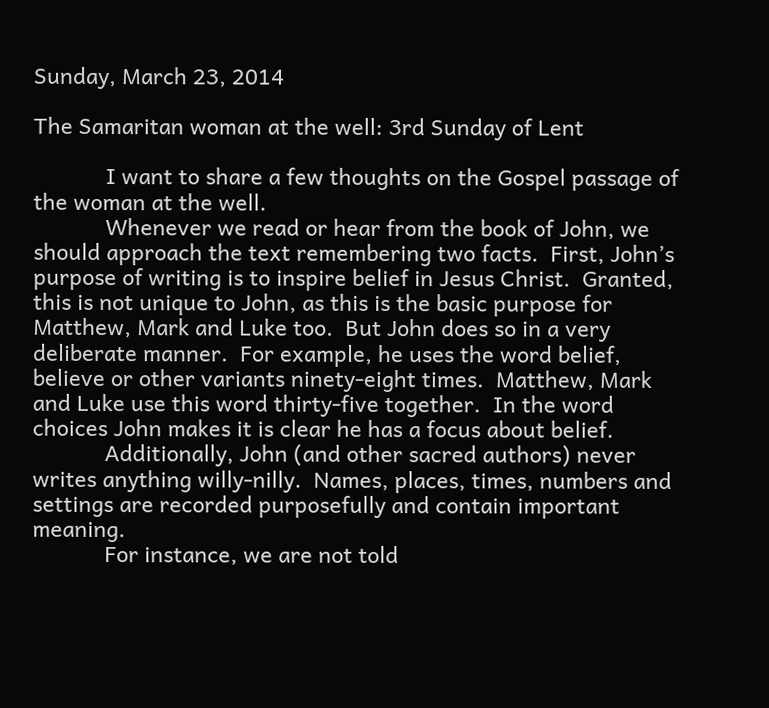Sunday, March 23, 2014

The Samaritan woman at the well: 3rd Sunday of Lent

            I want to share a few thoughts on the Gospel passage of the woman at the well.
            Whenever we read or hear from the book of John, we should approach the text remembering two facts.  First, John’s purpose of writing is to inspire belief in Jesus Christ.  Granted, this is not unique to John, as this is the basic purpose for Matthew, Mark and Luke too.  But John does so in a very deliberate manner.  For example, he uses the word belief, believe or other variants ninety-eight times.  Matthew, Mark and Luke use this word thirty-five together.  In the word choices John makes it is clear he has a focus about belief.
            Additionally, John (and other sacred authors) never writes anything willy-nilly.  Names, places, times, numbers and settings are recorded purposefully and contain important meaning.
            For instance, we are not told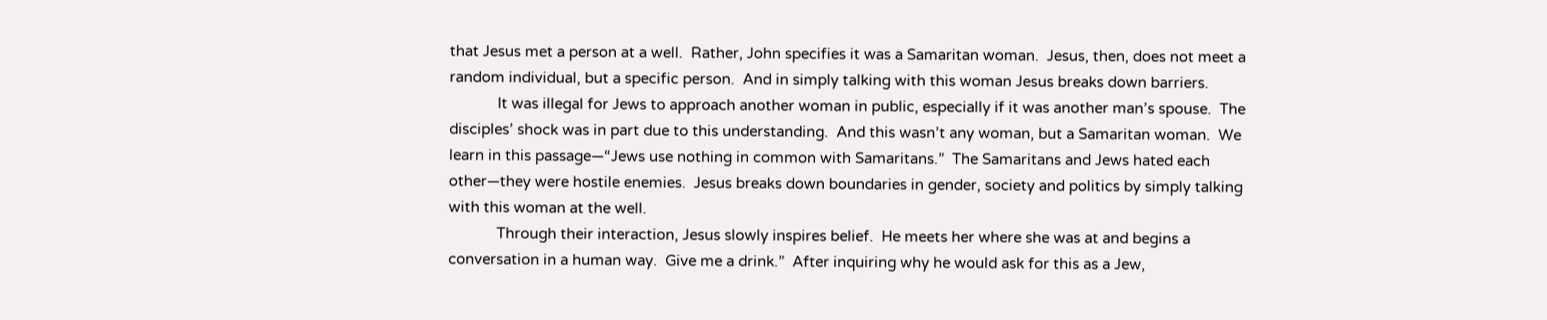that Jesus met a person at a well.  Rather, John specifies it was a Samaritan woman.  Jesus, then, does not meet a random individual, but a specific person.  And in simply talking with this woman Jesus breaks down barriers.
            It was illegal for Jews to approach another woman in public, especially if it was another man’s spouse.  The disciples’ shock was in part due to this understanding.  And this wasn’t any woman, but a Samaritan woman.  We learn in this passage—“Jews use nothing in common with Samaritans.”  The Samaritans and Jews hated each other—they were hostile enemies.  Jesus breaks down boundaries in gender, society and politics by simply talking with this woman at the well.
            Through their interaction, Jesus slowly inspires belief.  He meets her where she was at and begins a conversation in a human way.  Give me a drink.”  After inquiring why he would ask for this as a Jew,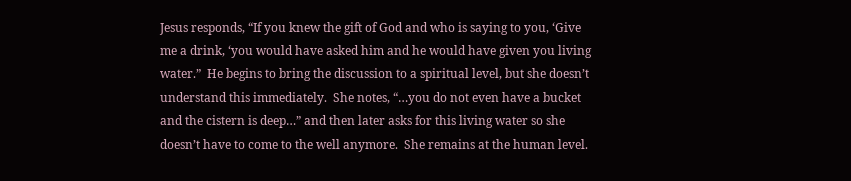Jesus responds, “If you knew the gift of God and who is saying to you, ‘Give me a drink, ‘you would have asked him and he would have given you living water.”  He begins to bring the discussion to a spiritual level, but she doesn’t understand this immediately.  She notes, “…you do not even have a bucket and the cistern is deep…” and then later asks for this living water so she doesn’t have to come to the well anymore.  She remains at the human level.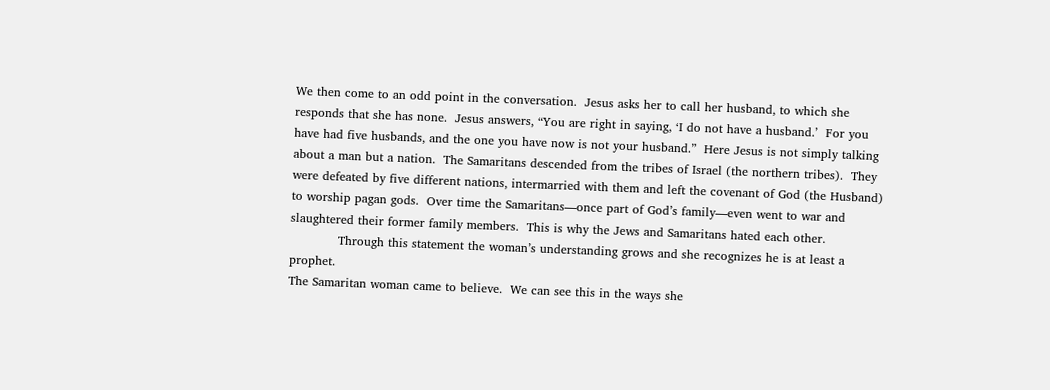We then come to an odd point in the conversation.  Jesus asks her to call her husband, to which she responds that she has none.  Jesus answers, “You are right in saying, ‘I do not have a husband.’  For you have had five husbands, and the one you have now is not your husband.”  Here Jesus is not simply talking about a man but a nation.  The Samaritans descended from the tribes of Israel (the northern tribes).  They were defeated by five different nations, intermarried with them and left the covenant of God (the Husband) to worship pagan gods.  Over time the Samaritans—once part of God’s family—even went to war and slaughtered their former family members.  This is why the Jews and Samaritans hated each other.
            Through this statement the woman’s understanding grows and she recognizes he is at least a prophet.
The Samaritan woman came to believe.  We can see this in the ways she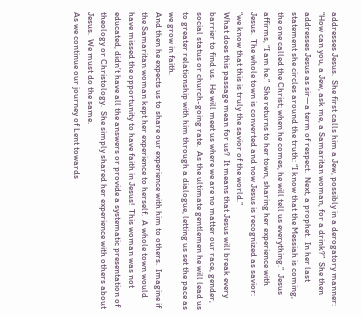addresses Jesus.  She first calls him a Jew, possibly in a derogatory manner: “How can you, a Jew, ask me, a Samaritan woman, for a drink?”  She then addresses Jesus as sir—a term of respect.  Next, a prophet.  In her last statement she circles around the truth: “I know that the Messiah is coming, the one called the Christ; when he comes, he will tell us everything.”  Jesus affirms, “I am he.”  She returns to her town, sharing her experience with Jesus.  The whole town is converted and now Jesus is recognized as savior: “we know that this is truly the savior of the world.”
What does this passage mean for us?  It means that Jesus will break every barrier to find us.  He will meet us where we are no matter our race, gender, social status or church-going rate.  As the ultimate gentlemen he will lead us to greater relationship with him through a dialogue, letting us set the pace as we grow in faith.
And then he expects us to share our experience with him to others.  Imagine if the Samaritan woman kept her experience to herself.  A whole town would have missed the opportunity to have faith in Jesus!  This woman was not educated, didn’t have all the answers or provide a systematic presentation of theology or Christology.  She simply shared her experience with others about Jesus.  We must do the same.
As we continue our journey of Lent towards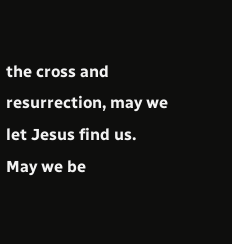the cross and resurrection, may we let Jesus find us.  May we be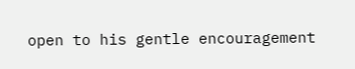open to his gentle encouragement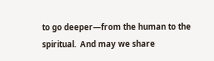to go deeper—from the human to the spiritual.  And may we share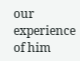our experience of him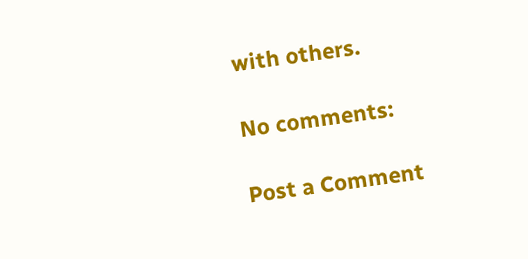with others.

No comments:

Post a Comment